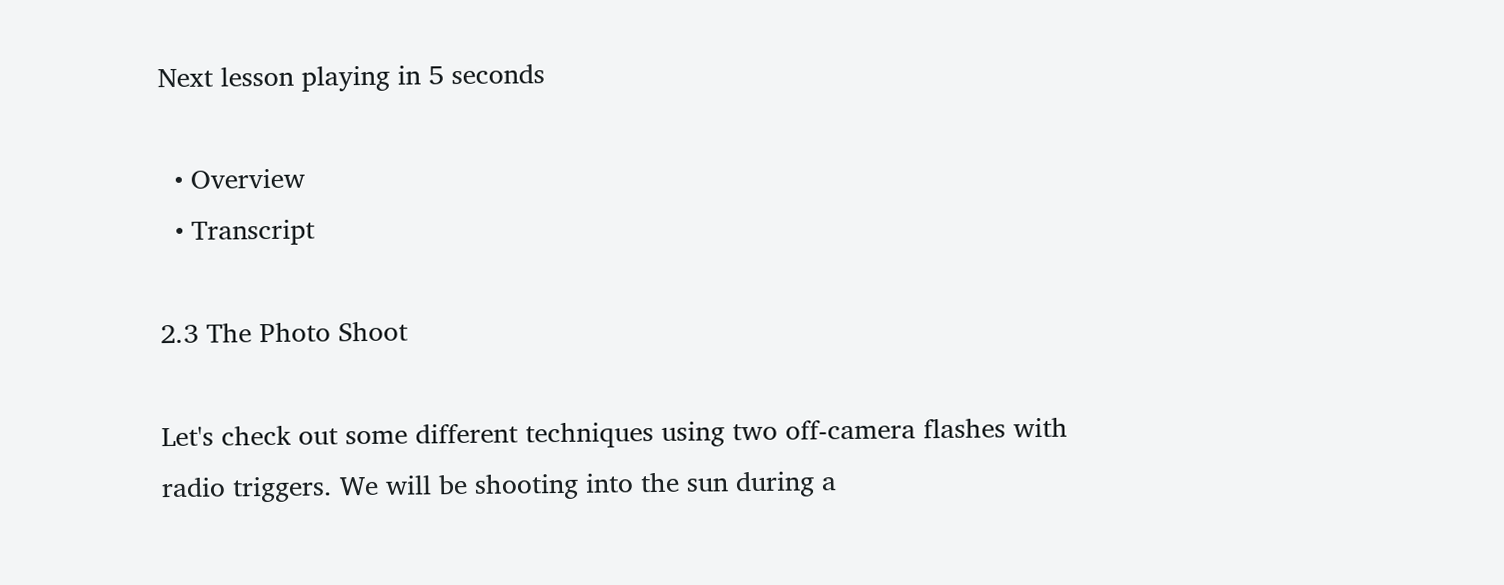Next lesson playing in 5 seconds

  • Overview
  • Transcript

2.3 The Photo Shoot

Let's check out some different techniques using two off-camera flashes with radio triggers. We will be shooting into the sun during a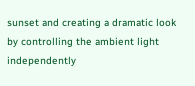sunset and creating a dramatic look by controlling the ambient light independently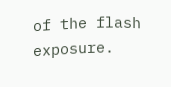of the flash exposure.